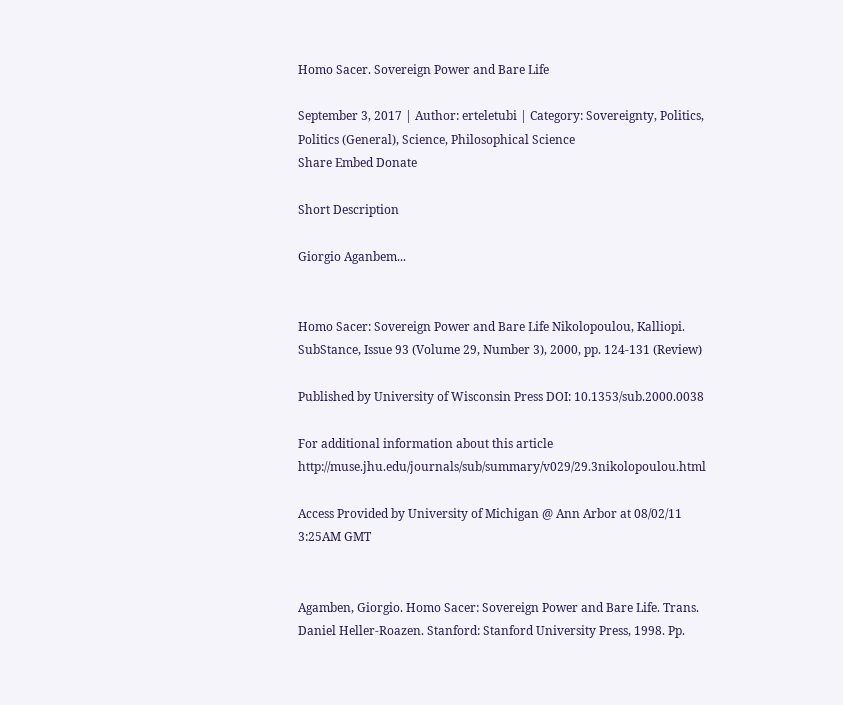Homo Sacer. Sovereign Power and Bare Life

September 3, 2017 | Author: erteletubi | Category: Sovereignty, Politics, Politics (General), Science, Philosophical Science
Share Embed Donate

Short Description

Giorgio Aganbem...


Homo Sacer: Sovereign Power and Bare Life Nikolopoulou, Kalliopi. SubStance, Issue 93 (Volume 29, Number 3), 2000, pp. 124-131 (Review)

Published by University of Wisconsin Press DOI: 10.1353/sub.2000.0038

For additional information about this article http://muse.jhu.edu/journals/sub/summary/v029/29.3nikolopoulou.html

Access Provided by University of Michigan @ Ann Arbor at 08/02/11 3:25AM GMT


Agamben, Giorgio. Homo Sacer: Sovereign Power and Bare Life. Trans. Daniel Heller-Roazen. Stanford: Stanford University Press, 1998. Pp.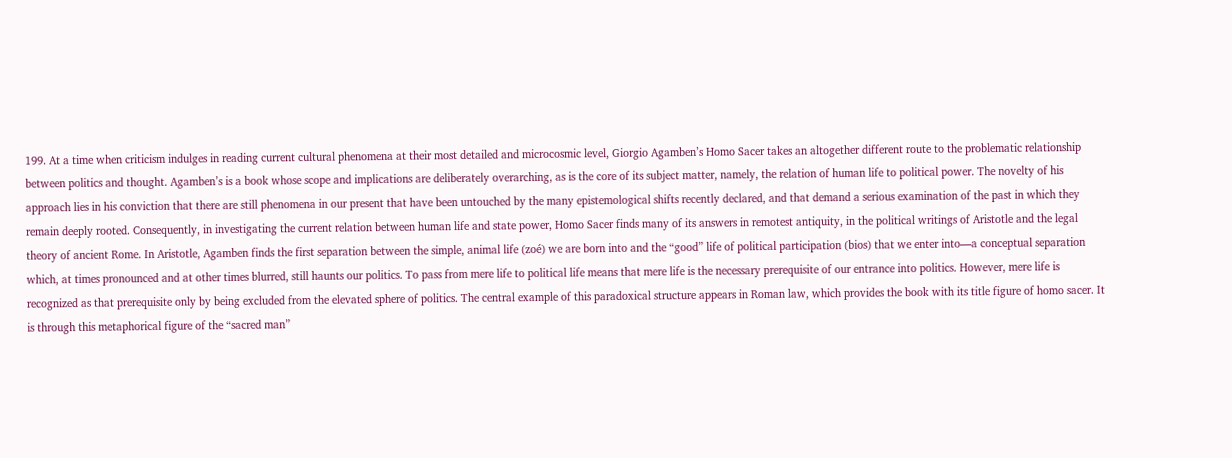199. At a time when criticism indulges in reading current cultural phenomena at their most detailed and microcosmic level, Giorgio Agamben’s Homo Sacer takes an altogether different route to the problematic relationship between politics and thought. Agamben’s is a book whose scope and implications are deliberately overarching, as is the core of its subject matter, namely, the relation of human life to political power. The novelty of his approach lies in his conviction that there are still phenomena in our present that have been untouched by the many epistemological shifts recently declared, and that demand a serious examination of the past in which they remain deeply rooted. Consequently, in investigating the current relation between human life and state power, Homo Sacer finds many of its answers in remotest antiquity, in the political writings of Aristotle and the legal theory of ancient Rome. In Aristotle, Agamben finds the first separation between the simple, animal life (zoé) we are born into and the “good” life of political participation (bios) that we enter into—a conceptual separation which, at times pronounced and at other times blurred, still haunts our politics. To pass from mere life to political life means that mere life is the necessary prerequisite of our entrance into politics. However, mere life is recognized as that prerequisite only by being excluded from the elevated sphere of politics. The central example of this paradoxical structure appears in Roman law, which provides the book with its title figure of homo sacer. It is through this metaphorical figure of the “sacred man”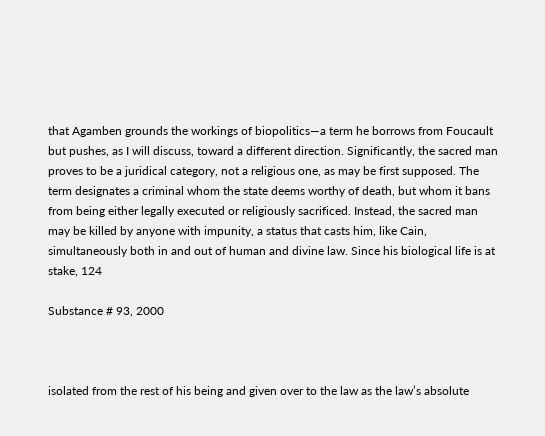that Agamben grounds the workings of biopolitics—a term he borrows from Foucault but pushes, as I will discuss, toward a different direction. Significantly, the sacred man proves to be a juridical category, not a religious one, as may be first supposed. The term designates a criminal whom the state deems worthy of death, but whom it bans from being either legally executed or religiously sacrificed. Instead, the sacred man may be killed by anyone with impunity, a status that casts him, like Cain, simultaneously both in and out of human and divine law. Since his biological life is at stake, 124

Substance # 93, 2000



isolated from the rest of his being and given over to the law as the law’s absolute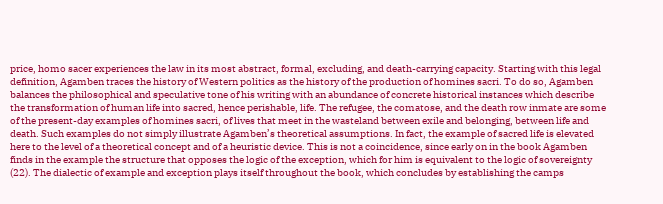price, homo sacer experiences the law in its most abstract, formal, excluding, and death-carrying capacity. Starting with this legal definition, Agamben traces the history of Western politics as the history of the production of homines sacri. To do so, Agamben balances the philosophical and speculative tone of his writing with an abundance of concrete historical instances which describe the transformation of human life into sacred, hence perishable, life. The refugee, the comatose, and the death row inmate are some of the present-day examples of homines sacri, of lives that meet in the wasteland between exile and belonging, between life and death. Such examples do not simply illustrate Agamben’s theoretical assumptions. In fact, the example of sacred life is elevated here to the level of a theoretical concept and of a heuristic device. This is not a coincidence, since early on in the book Agamben finds in the example the structure that opposes the logic of the exception, which for him is equivalent to the logic of sovereignty (22). The dialectic of example and exception plays itself throughout the book, which concludes by establishing the camps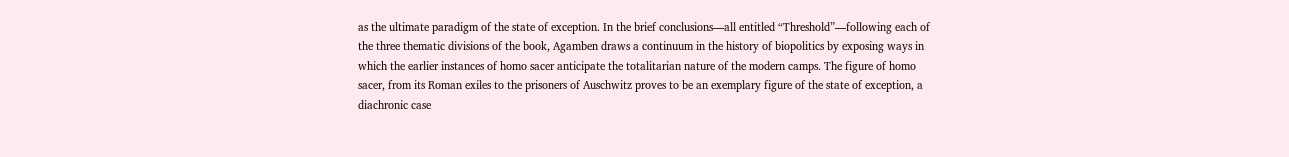as the ultimate paradigm of the state of exception. In the brief conclusions—all entitled “Threshold”—following each of the three thematic divisions of the book, Agamben draws a continuum in the history of biopolitics by exposing ways in which the earlier instances of homo sacer anticipate the totalitarian nature of the modern camps. The figure of homo sacer, from its Roman exiles to the prisoners of Auschwitz proves to be an exemplary figure of the state of exception, a diachronic case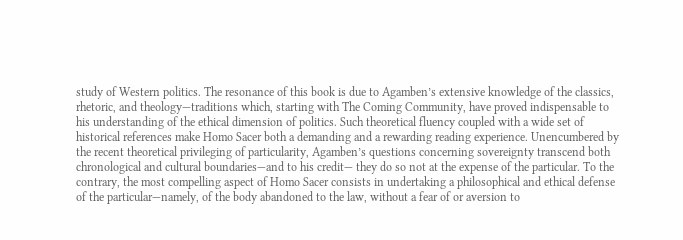study of Western politics. The resonance of this book is due to Agamben’s extensive knowledge of the classics, rhetoric, and theology—traditions which, starting with The Coming Community, have proved indispensable to his understanding of the ethical dimension of politics. Such theoretical fluency coupled with a wide set of historical references make Homo Sacer both a demanding and a rewarding reading experience. Unencumbered by the recent theoretical privileging of particularity, Agamben’s questions concerning sovereignty transcend both chronological and cultural boundaries—and to his credit— they do so not at the expense of the particular. To the contrary, the most compelling aspect of Homo Sacer consists in undertaking a philosophical and ethical defense of the particular—namely, of the body abandoned to the law, without a fear of or aversion to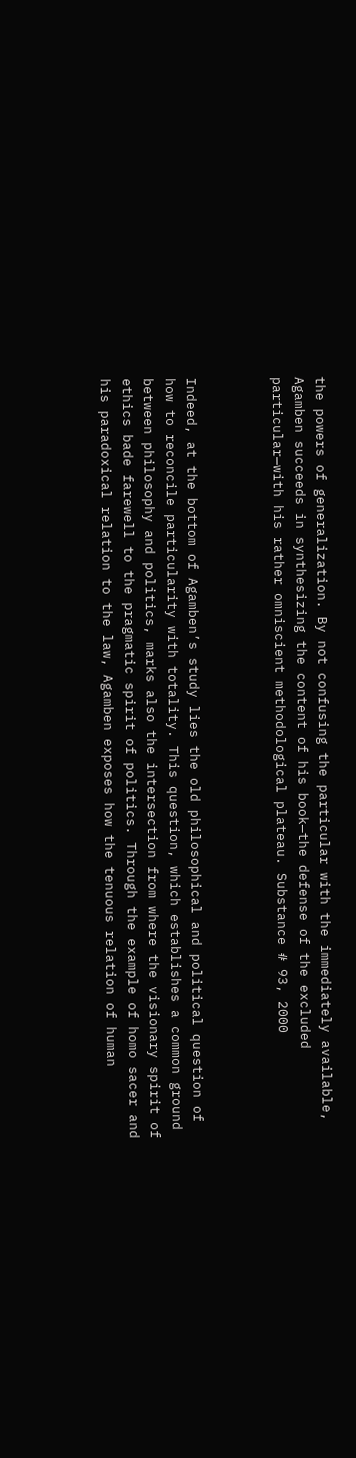the powers of generalization. By not confusing the particular with the immediately available, Agamben succeeds in synthesizing the content of his book—the defense of the excluded particular—with his rather omniscient methodological plateau. Substance # 93, 2000



Indeed, at the bottom of Agamben’s study lies the old philosophical and political question of how to reconcile particularity with totality. This question, which establishes a common ground between philosophy and politics, marks also the intersection from where the visionary spirit of ethics bade farewell to the pragmatic spirit of politics. Through the example of homo sacer and his paradoxical relation to the law, Agamben exposes how the tenuous relation of human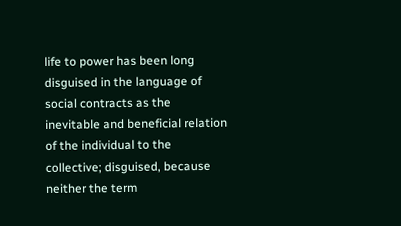life to power has been long disguised in the language of social contracts as the inevitable and beneficial relation of the individual to the collective; disguised, because neither the term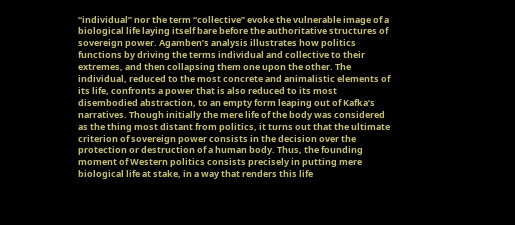“individual” nor the term “collective” evoke the vulnerable image of a biological life laying itself bare before the authoritative structures of sovereign power. Agamben’s analysis illustrates how politics functions by driving the terms individual and collective to their extremes, and then collapsing them one upon the other. The individual, reduced to the most concrete and animalistic elements of its life, confronts a power that is also reduced to its most disembodied abstraction, to an empty form leaping out of Kafka’s narratives. Though initially the mere life of the body was considered as the thing most distant from politics, it turns out that the ultimate criterion of sovereign power consists in the decision over the protection or destruction of a human body. Thus, the founding moment of Western politics consists precisely in putting mere biological life at stake, in a way that renders this life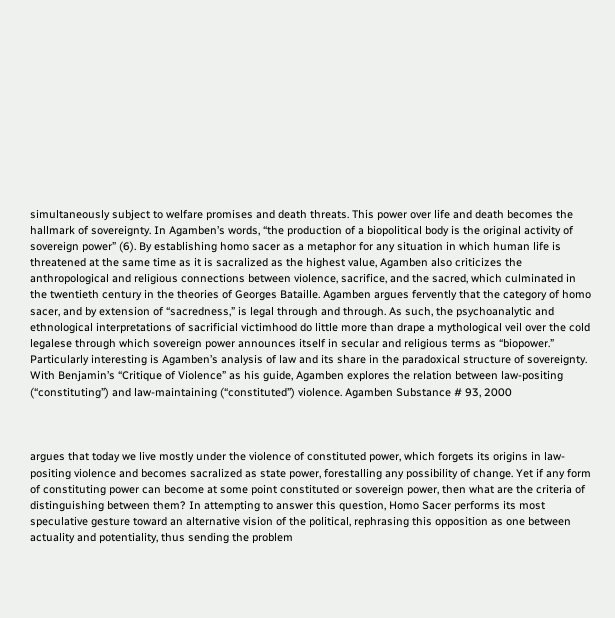simultaneously subject to welfare promises and death threats. This power over life and death becomes the hallmark of sovereignty. In Agamben’s words, “the production of a biopolitical body is the original activity of sovereign power” (6). By establishing homo sacer as a metaphor for any situation in which human life is threatened at the same time as it is sacralized as the highest value, Agamben also criticizes the anthropological and religious connections between violence, sacrifice, and the sacred, which culminated in the twentieth century in the theories of Georges Bataille. Agamben argues fervently that the category of homo sacer, and by extension of “sacredness,” is legal through and through. As such, the psychoanalytic and ethnological interpretations of sacrificial victimhood do little more than drape a mythological veil over the cold legalese through which sovereign power announces itself in secular and religious terms as “biopower.” Particularly interesting is Agamben’s analysis of law and its share in the paradoxical structure of sovereignty. With Benjamin’s “Critique of Violence” as his guide, Agamben explores the relation between law-positing (“constituting”) and law-maintaining (“constituted”) violence. Agamben Substance # 93, 2000



argues that today we live mostly under the violence of constituted power, which forgets its origins in law-positing violence and becomes sacralized as state power, forestalling any possibility of change. Yet if any form of constituting power can become at some point constituted or sovereign power, then what are the criteria of distinguishing between them? In attempting to answer this question, Homo Sacer performs its most speculative gesture toward an alternative vision of the political, rephrasing this opposition as one between actuality and potentiality, thus sending the problem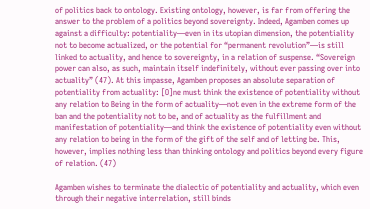of politics back to ontology. Existing ontology, however, is far from offering the answer to the problem of a politics beyond sovereignty. Indeed, Agamben comes up against a difficulty: potentiality—even in its utopian dimension, the potentiality not to become actualized, or the potential for “permanent revolution”—is still linked to actuality, and hence to sovereignty, in a relation of suspense. “Sovereign power can also, as such, maintain itself indefinitely, without ever passing over into actuality” (47). At this impasse, Agamben proposes an absolute separation of potentiality from actuality: [O]ne must think the existence of potentiality without any relation to Being in the form of actuality—not even in the extreme form of the ban and the potentiality not to be, and of actuality as the fulfillment and manifestation of potentiality—and think the existence of potentiality even without any relation to being in the form of the gift of the self and of letting be. This, however, implies nothing less than thinking ontology and politics beyond every figure of relation. (47)

Agamben wishes to terminate the dialectic of potentiality and actuality, which even through their negative interrelation, still binds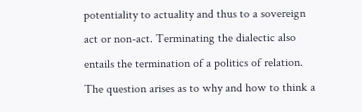potentiality to actuality and thus to a sovereign act or non-act. Terminating the dialectic also entails the termination of a politics of relation. The question arises as to why and how to think a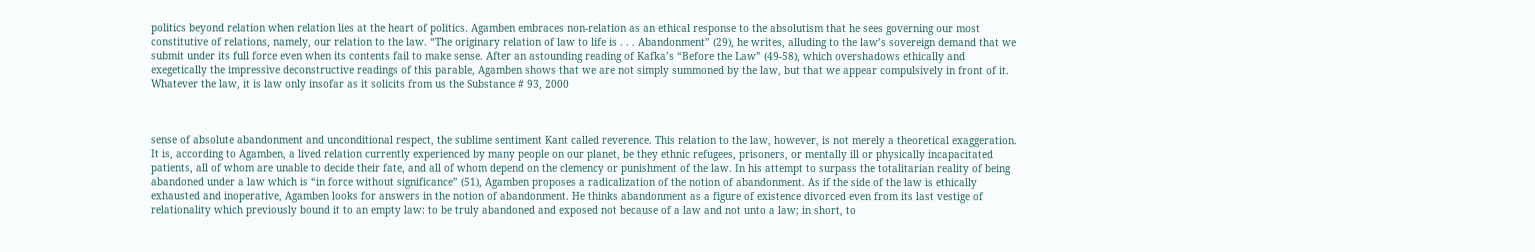politics beyond relation when relation lies at the heart of politics. Agamben embraces non-relation as an ethical response to the absolutism that he sees governing our most constitutive of relations, namely, our relation to the law. “The originary relation of law to life is . . . Abandonment” (29), he writes, alluding to the law’s sovereign demand that we submit under its full force even when its contents fail to make sense. After an astounding reading of Kafka’s “Before the Law” (49-58), which overshadows ethically and exegetically the impressive deconstructive readings of this parable, Agamben shows that we are not simply summoned by the law, but that we appear compulsively in front of it. Whatever the law, it is law only insofar as it solicits from us the Substance # 93, 2000



sense of absolute abandonment and unconditional respect, the sublime sentiment Kant called reverence. This relation to the law, however, is not merely a theoretical exaggeration. It is, according to Agamben, a lived relation currently experienced by many people on our planet, be they ethnic refugees, prisoners, or mentally ill or physically incapacitated patients, all of whom are unable to decide their fate, and all of whom depend on the clemency or punishment of the law. In his attempt to surpass the totalitarian reality of being abandoned under a law which is “in force without significance” (51), Agamben proposes a radicalization of the notion of abandonment. As if the side of the law is ethically exhausted and inoperative, Agamben looks for answers in the notion of abandonment. He thinks abandonment as a figure of existence divorced even from its last vestige of relationality which previously bound it to an empty law: to be truly abandoned and exposed not because of a law and not unto a law; in short, to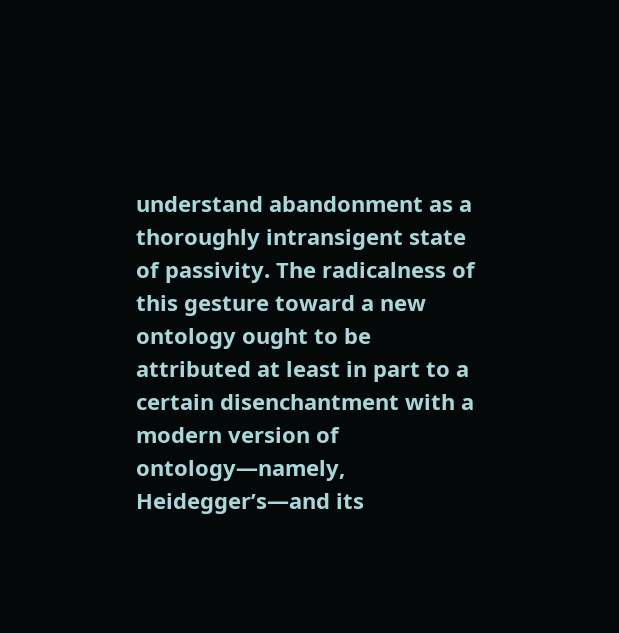understand abandonment as a thoroughly intransigent state of passivity. The radicalness of this gesture toward a new ontology ought to be attributed at least in part to a certain disenchantment with a modern version of ontology—namely, Heidegger’s—and its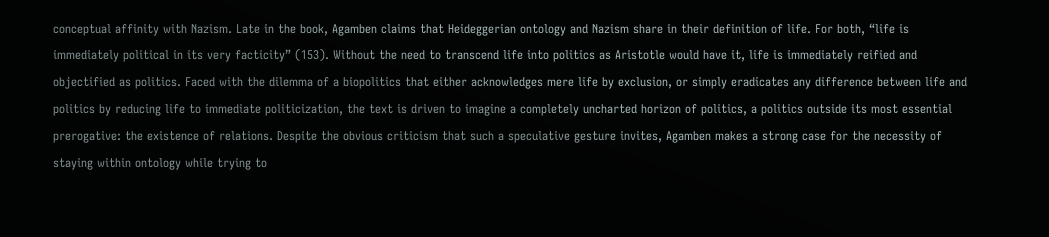conceptual affinity with Nazism. Late in the book, Agamben claims that Heideggerian ontology and Nazism share in their definition of life. For both, “life is immediately political in its very facticity” (153). Without the need to transcend life into politics as Aristotle would have it, life is immediately reified and objectified as politics. Faced with the dilemma of a biopolitics that either acknowledges mere life by exclusion, or simply eradicates any difference between life and politics by reducing life to immediate politicization, the text is driven to imagine a completely uncharted horizon of politics, a politics outside its most essential prerogative: the existence of relations. Despite the obvious criticism that such a speculative gesture invites, Agamben makes a strong case for the necessity of staying within ontology while trying to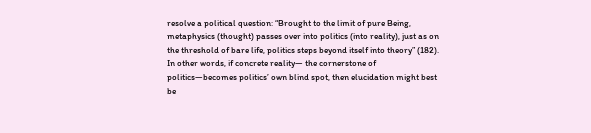resolve a political question: “Brought to the limit of pure Being, metaphysics (thought) passes over into politics (into reality), just as on the threshold of bare life, politics steps beyond itself into theory” (182). In other words, if concrete reality— the cornerstone of politics—becomes politics’ own blind spot, then elucidation might best be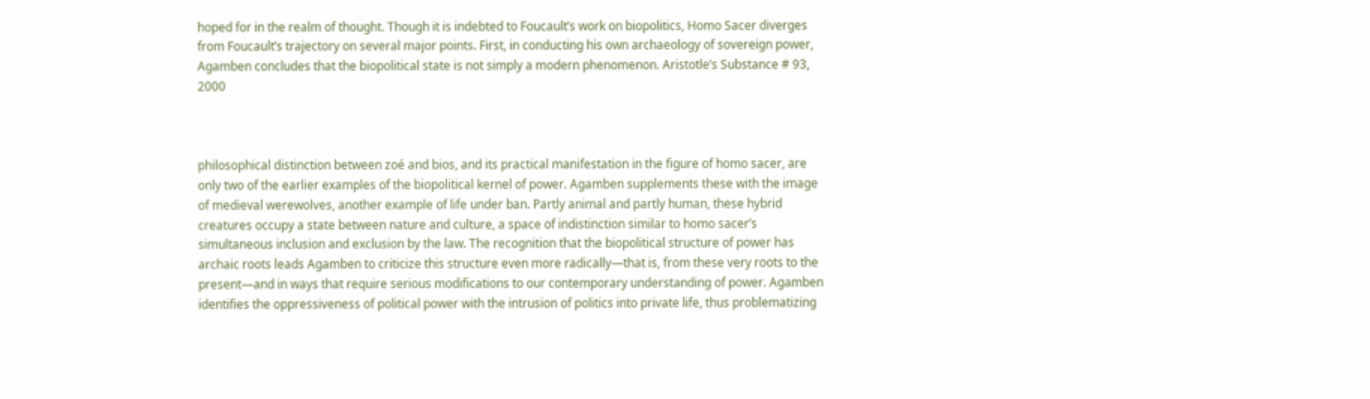hoped for in the realm of thought. Though it is indebted to Foucault’s work on biopolitics, Homo Sacer diverges from Foucault’s trajectory on several major points. First, in conducting his own archaeology of sovereign power, Agamben concludes that the biopolitical state is not simply a modern phenomenon. Aristotle’s Substance # 93, 2000



philosophical distinction between zoé and bios, and its practical manifestation in the figure of homo sacer, are only two of the earlier examples of the biopolitical kernel of power. Agamben supplements these with the image of medieval werewolves, another example of life under ban. Partly animal and partly human, these hybrid creatures occupy a state between nature and culture, a space of indistinction similar to homo sacer’s simultaneous inclusion and exclusion by the law. The recognition that the biopolitical structure of power has archaic roots leads Agamben to criticize this structure even more radically—that is, from these very roots to the present—and in ways that require serious modifications to our contemporary understanding of power. Agamben identifies the oppressiveness of political power with the intrusion of politics into private life, thus problematizing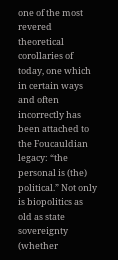one of the most revered theoretical corollaries of today, one which in certain ways and often incorrectly has been attached to the Foucauldian legacy: “the personal is (the) political.” Not only is biopolitics as old as state sovereignty (whether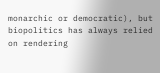monarchic or democratic), but biopolitics has always relied on rendering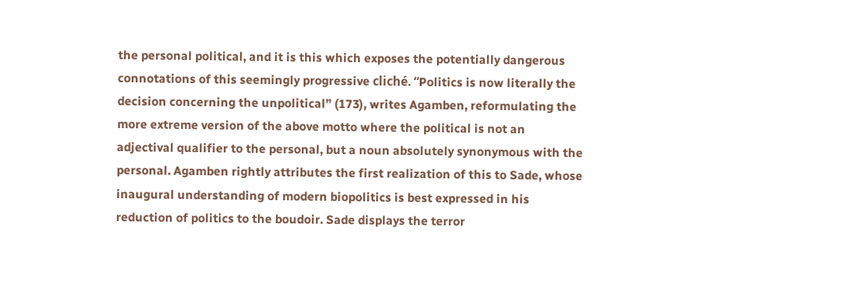the personal political, and it is this which exposes the potentially dangerous connotations of this seemingly progressive cliché. “Politics is now literally the decision concerning the unpolitical” (173), writes Agamben, reformulating the more extreme version of the above motto where the political is not an adjectival qualifier to the personal, but a noun absolutely synonymous with the personal. Agamben rightly attributes the first realization of this to Sade, whose inaugural understanding of modern biopolitics is best expressed in his reduction of politics to the boudoir. Sade displays the terror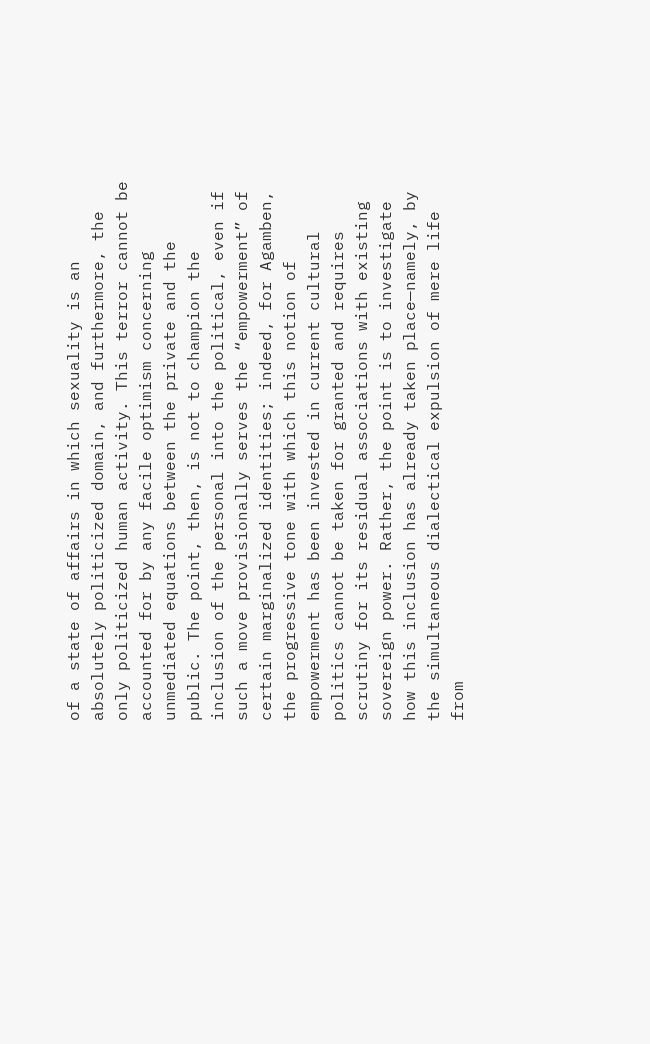of a state of affairs in which sexuality is an absolutely politicized domain, and furthermore, the only politicized human activity. This terror cannot be accounted for by any facile optimism concerning unmediated equations between the private and the public. The point, then, is not to champion the inclusion of the personal into the political, even if such a move provisionally serves the “empowerment” of certain marginalized identities; indeed, for Agamben, the progressive tone with which this notion of empowerment has been invested in current cultural politics cannot be taken for granted and requires scrutiny for its residual associations with existing sovereign power. Rather, the point is to investigate how this inclusion has already taken place—namely, by the simultaneous dialectical expulsion of mere life from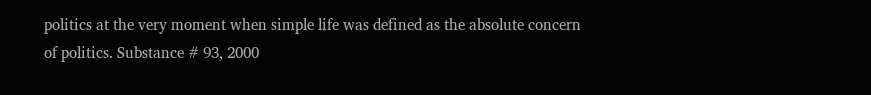politics at the very moment when simple life was defined as the absolute concern of politics. Substance # 93, 2000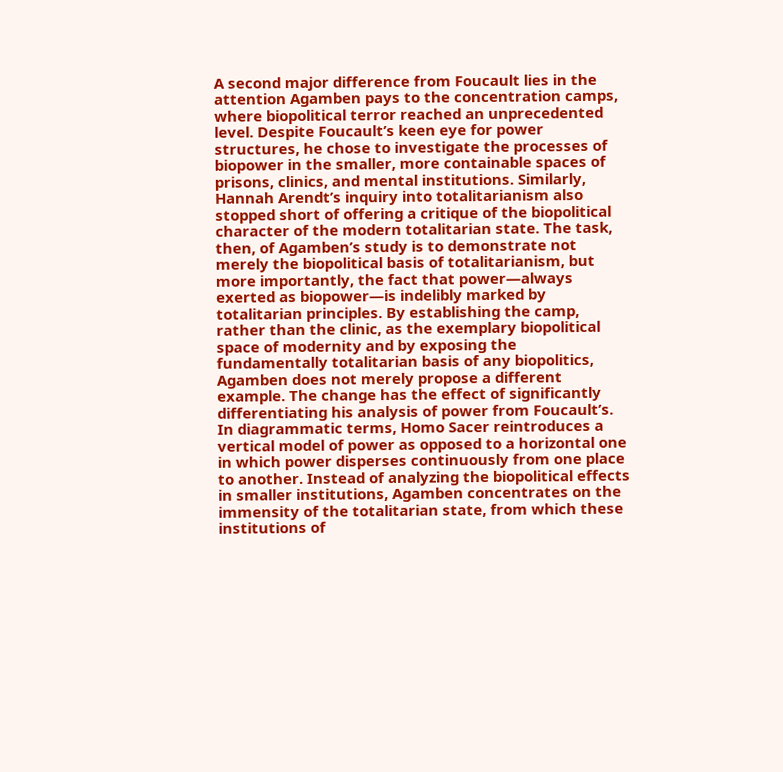A second major difference from Foucault lies in the attention Agamben pays to the concentration camps, where biopolitical terror reached an unprecedented level. Despite Foucault’s keen eye for power structures, he chose to investigate the processes of biopower in the smaller, more containable spaces of prisons, clinics, and mental institutions. Similarly, Hannah Arendt’s inquiry into totalitarianism also stopped short of offering a critique of the biopolitical character of the modern totalitarian state. The task, then, of Agamben’s study is to demonstrate not merely the biopolitical basis of totalitarianism, but more importantly, the fact that power—always exerted as biopower—is indelibly marked by totalitarian principles. By establishing the camp, rather than the clinic, as the exemplary biopolitical space of modernity and by exposing the fundamentally totalitarian basis of any biopolitics, Agamben does not merely propose a different example. The change has the effect of significantly differentiating his analysis of power from Foucault’s. In diagrammatic terms, Homo Sacer reintroduces a vertical model of power as opposed to a horizontal one in which power disperses continuously from one place to another. Instead of analyzing the biopolitical effects in smaller institutions, Agamben concentrates on the immensity of the totalitarian state, from which these institutions of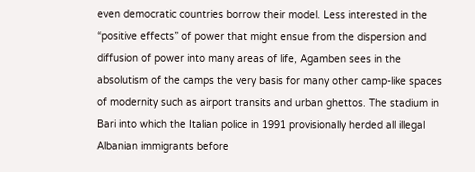even democratic countries borrow their model. Less interested in the “positive effects” of power that might ensue from the dispersion and diffusion of power into many areas of life, Agamben sees in the absolutism of the camps the very basis for many other camp-like spaces of modernity such as airport transits and urban ghettos. The stadium in Bari into which the Italian police in 1991 provisionally herded all illegal Albanian immigrants before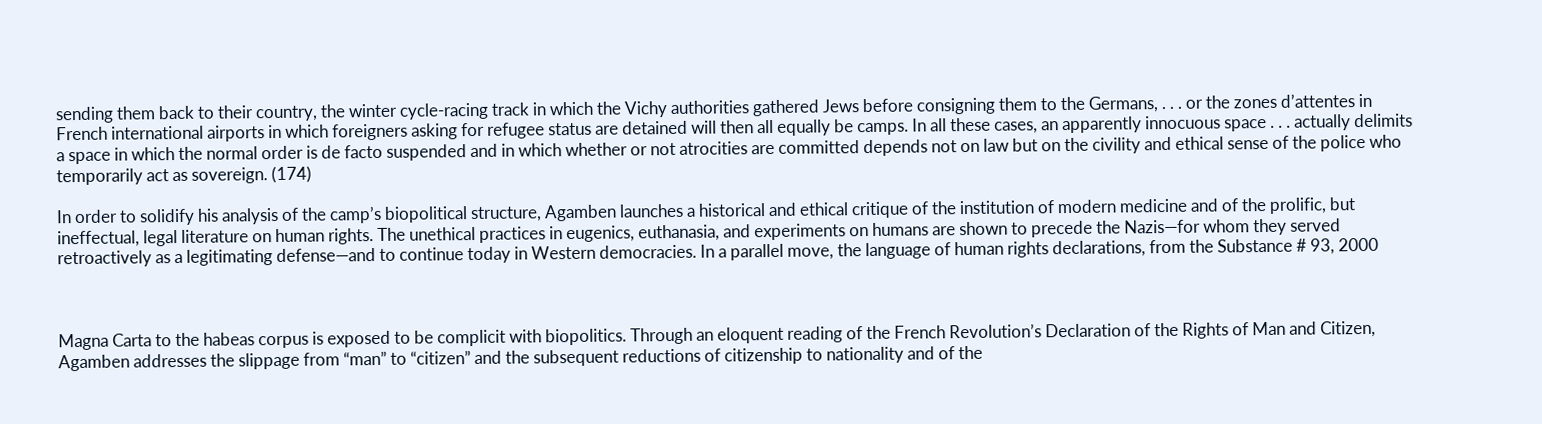sending them back to their country, the winter cycle-racing track in which the Vichy authorities gathered Jews before consigning them to the Germans, . . . or the zones d’attentes in French international airports in which foreigners asking for refugee status are detained will then all equally be camps. In all these cases, an apparently innocuous space . . . actually delimits a space in which the normal order is de facto suspended and in which whether or not atrocities are committed depends not on law but on the civility and ethical sense of the police who temporarily act as sovereign. (174)

In order to solidify his analysis of the camp’s biopolitical structure, Agamben launches a historical and ethical critique of the institution of modern medicine and of the prolific, but ineffectual, legal literature on human rights. The unethical practices in eugenics, euthanasia, and experiments on humans are shown to precede the Nazis—for whom they served retroactively as a legitimating defense—and to continue today in Western democracies. In a parallel move, the language of human rights declarations, from the Substance # 93, 2000



Magna Carta to the habeas corpus is exposed to be complicit with biopolitics. Through an eloquent reading of the French Revolution’s Declaration of the Rights of Man and Citizen, Agamben addresses the slippage from “man” to “citizen” and the subsequent reductions of citizenship to nationality and of the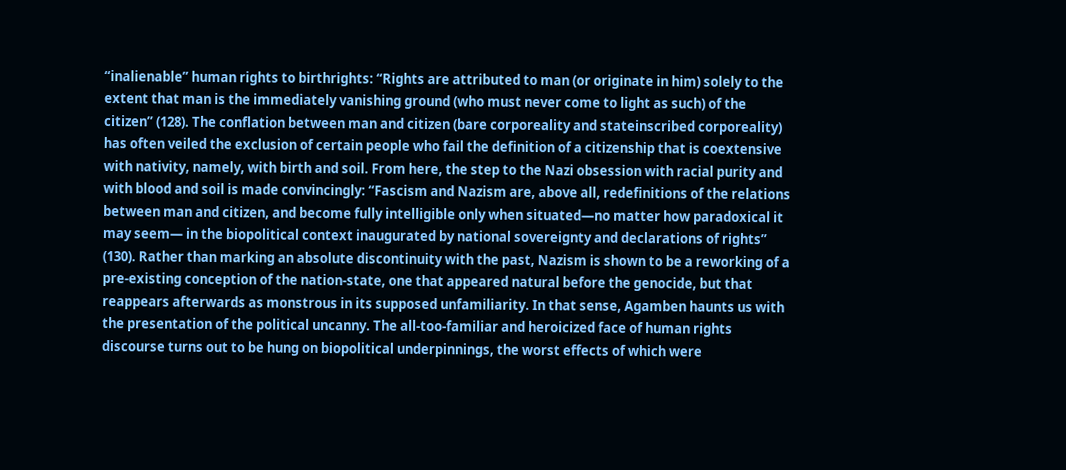“inalienable” human rights to birthrights: “Rights are attributed to man (or originate in him) solely to the extent that man is the immediately vanishing ground (who must never come to light as such) of the citizen” (128). The conflation between man and citizen (bare corporeality and stateinscribed corporeality) has often veiled the exclusion of certain people who fail the definition of a citizenship that is coextensive with nativity, namely, with birth and soil. From here, the step to the Nazi obsession with racial purity and with blood and soil is made convincingly: “Fascism and Nazism are, above all, redefinitions of the relations between man and citizen, and become fully intelligible only when situated—no matter how paradoxical it may seem— in the biopolitical context inaugurated by national sovereignty and declarations of rights” (130). Rather than marking an absolute discontinuity with the past, Nazism is shown to be a reworking of a pre-existing conception of the nation-state, one that appeared natural before the genocide, but that reappears afterwards as monstrous in its supposed unfamiliarity. In that sense, Agamben haunts us with the presentation of the political uncanny. The all-too-familiar and heroicized face of human rights discourse turns out to be hung on biopolitical underpinnings, the worst effects of which were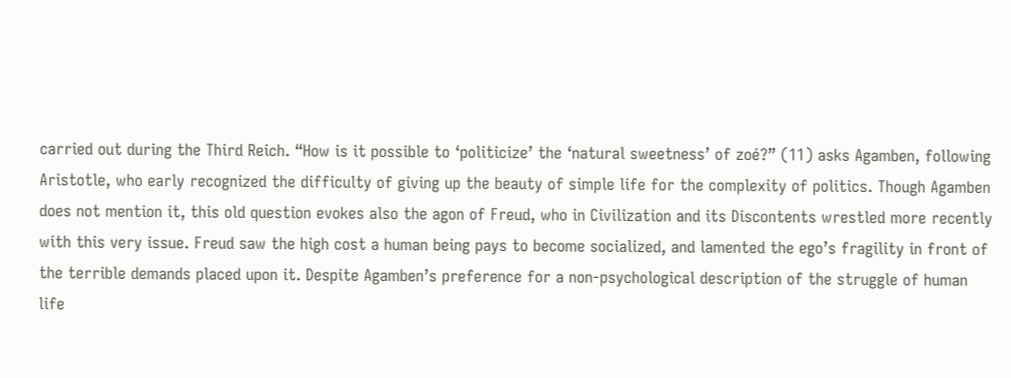carried out during the Third Reich. “How is it possible to ‘politicize’ the ‘natural sweetness’ of zoé?” (11) asks Agamben, following Aristotle, who early recognized the difficulty of giving up the beauty of simple life for the complexity of politics. Though Agamben does not mention it, this old question evokes also the agon of Freud, who in Civilization and its Discontents wrestled more recently with this very issue. Freud saw the high cost a human being pays to become socialized, and lamented the ego’s fragility in front of the terrible demands placed upon it. Despite Agamben’s preference for a non-psychological description of the struggle of human life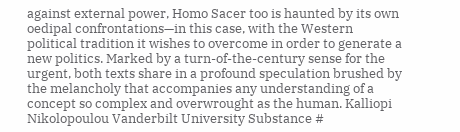against external power, Homo Sacer too is haunted by its own oedipal confrontations—in this case, with the Western political tradition it wishes to overcome in order to generate a new politics. Marked by a turn-of-the-century sense for the urgent, both texts share in a profound speculation brushed by the melancholy that accompanies any understanding of a concept so complex and overwrought as the human. Kalliopi Nikolopoulou Vanderbilt University Substance #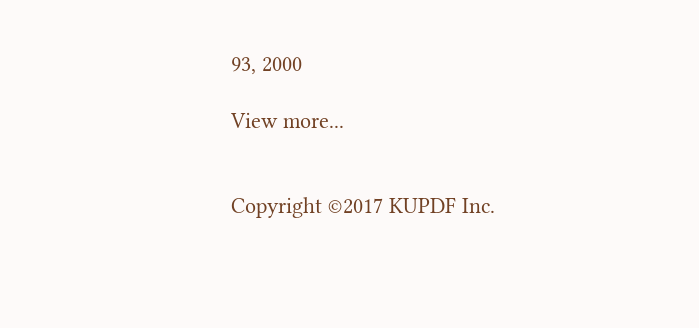93, 2000

View more...


Copyright ©2017 KUPDF Inc.